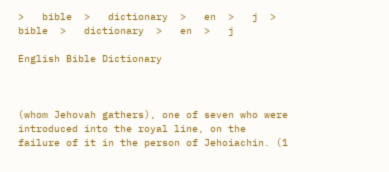>   bible  >   dictionary  >   en  >   j  >   bible  >   dictionary  >   en  >   j

English Bible Dictionary



(whom Jehovah gathers), one of seven who were introduced into the royal line, on the failure of it in the person of Jehoiachin. (1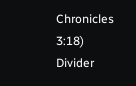Chronicles 3:18)                     Divider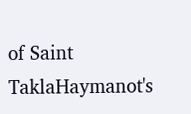of Saint TaklaHaymanot's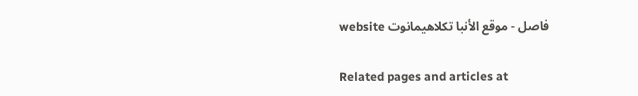website فاصل - موقع الأنبا تكلاهيمانوت

Related pages and articles at